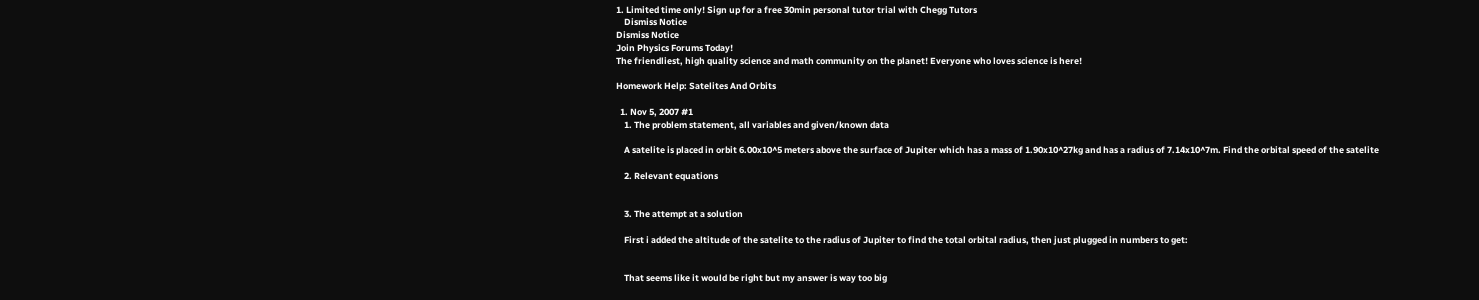1. Limited time only! Sign up for a free 30min personal tutor trial with Chegg Tutors
    Dismiss Notice
Dismiss Notice
Join Physics Forums Today!
The friendliest, high quality science and math community on the planet! Everyone who loves science is here!

Homework Help: Satelites And Orbits

  1. Nov 5, 2007 #1
    1. The problem statement, all variables and given/known data

    A satelite is placed in orbit 6.00x10^5 meters above the surface of Jupiter which has a mass of 1.90x10^27kg and has a radius of 7.14x10^7m. Find the orbital speed of the satelite

    2. Relevant equations


    3. The attempt at a solution

    First i added the altitude of the satelite to the radius of Jupiter to find the total orbital radius, then just plugged in numbers to get:


    That seems like it would be right but my answer is way too big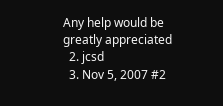Any help would be greatly appreciated
  2. jcsd
  3. Nov 5, 2007 #2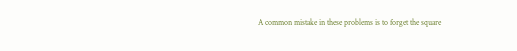A common mistake in these problems is to forget the square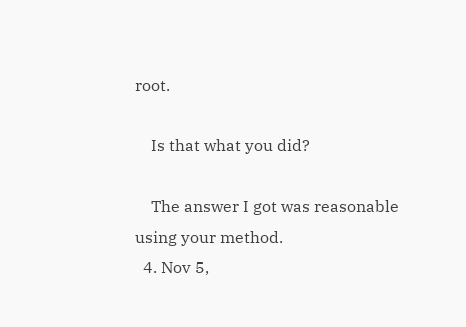root.

    Is that what you did?

    The answer I got was reasonable using your method.
  4. Nov 5,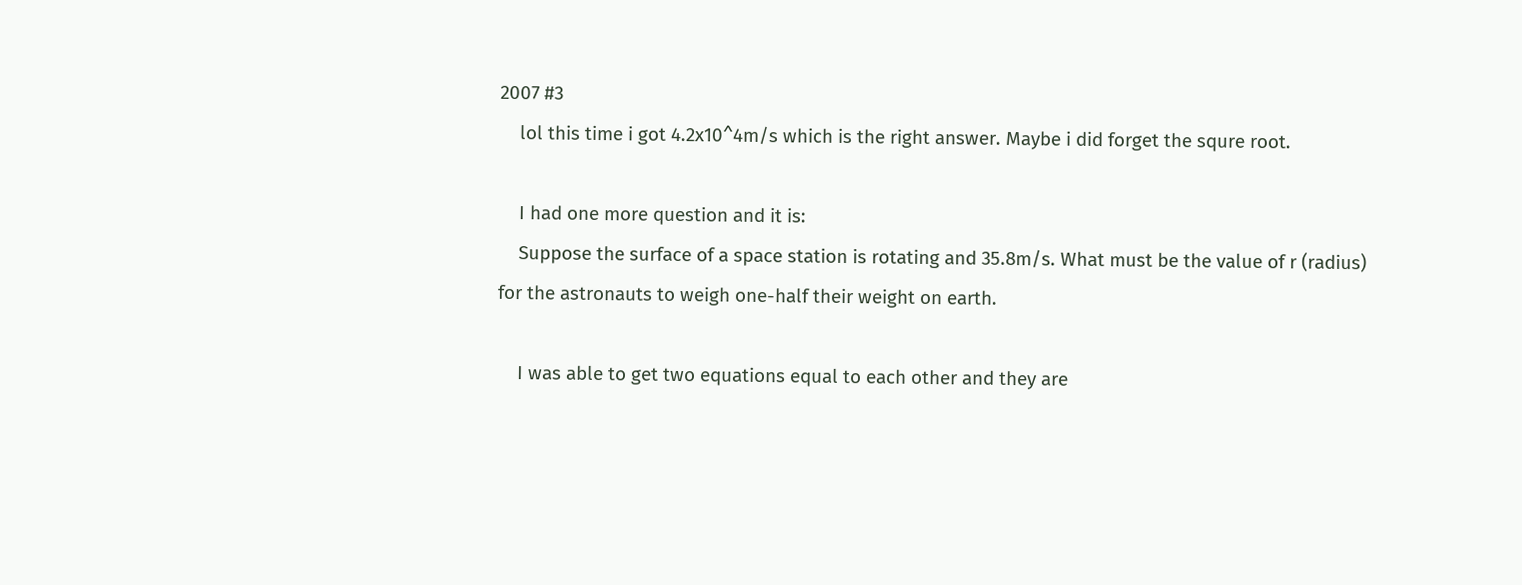2007 #3
    lol this time i got 4.2x10^4m/s which is the right answer. Maybe i did forget the squre root.

    I had one more question and it is:
    Suppose the surface of a space station is rotating and 35.8m/s. What must be the value of r (radius) for the astronauts to weigh one-half their weight on earth.

    I was able to get two equations equal to each other and they are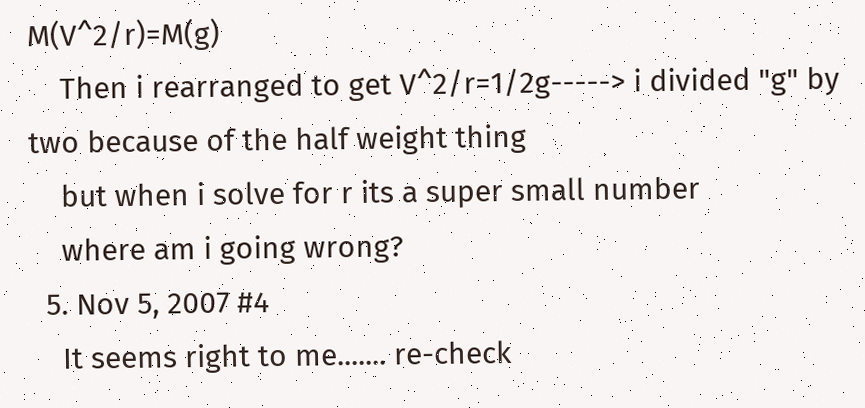M(V^2/r)=M(g)
    Then i rearranged to get V^2/r=1/2g-----> i divided "g" by two because of the half weight thing
    but when i solve for r its a super small number
    where am i going wrong?
  5. Nov 5, 2007 #4
    It seems right to me....... re-check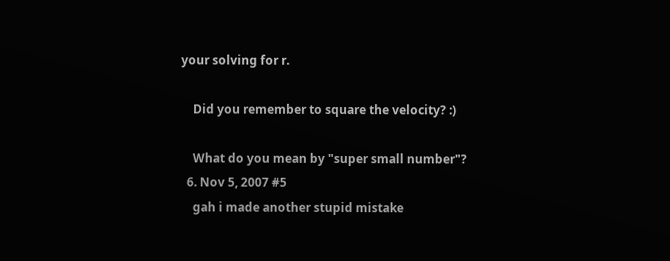your solving for r.

    Did you remember to square the velocity? :)

    What do you mean by "super small number"?
  6. Nov 5, 2007 #5
    gah i made another stupid mistake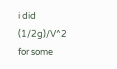i did (1/2g)/V^2 for some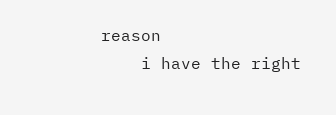reason
    i have the right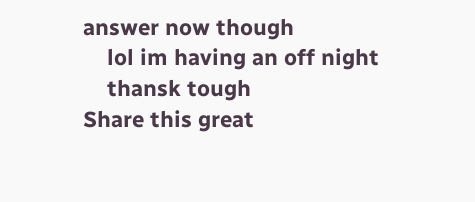answer now though
    lol im having an off night
    thansk tough
Share this great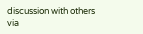discussion with others via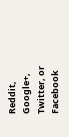Reddit, Google+, Twitter, or Facebook